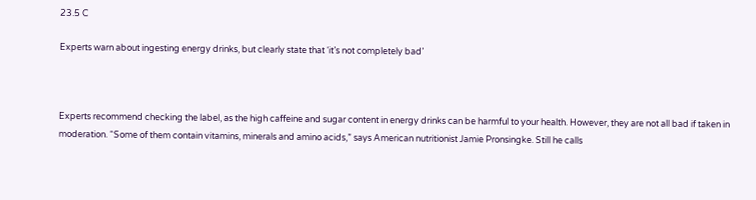23.5 C

Experts warn about ingesting energy drinks, but clearly state that ‘it’s not completely bad’



Experts recommend checking the label, as the high caffeine and sugar content in energy drinks can be harmful to your health. However, they are not all bad if taken in moderation. “Some of them contain vitamins, minerals and amino acids,” says American nutritionist Jamie Pronsingke. Still he calls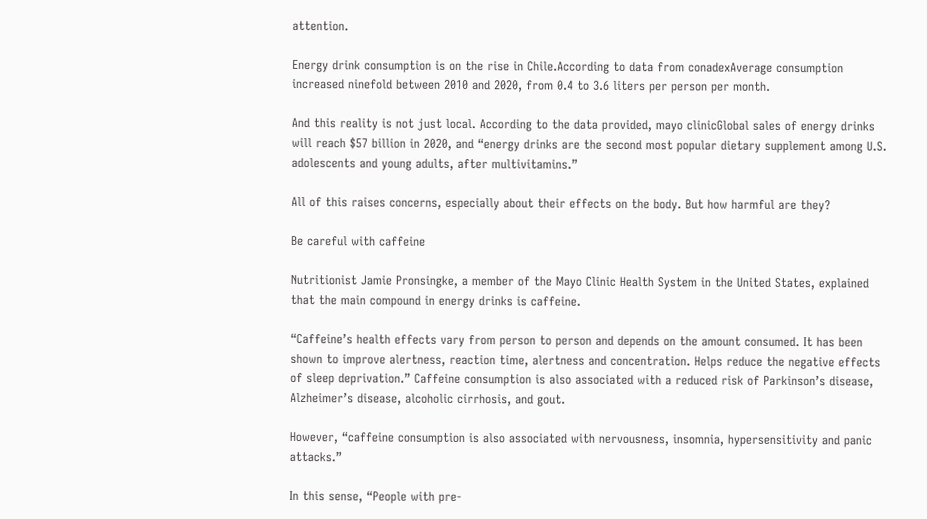attention.

Energy drink consumption is on the rise in Chile.According to data from conadexAverage consumption increased ninefold between 2010 and 2020, from 0.4 to 3.6 liters per person per month.

And this reality is not just local. According to the data provided, mayo clinicGlobal sales of energy drinks will reach $57 billion in 2020, and “energy drinks are the second most popular dietary supplement among U.S. adolescents and young adults, after multivitamins.”

All of this raises concerns, especially about their effects on the body. But how harmful are they?

Be careful with caffeine

Nutritionist Jamie Pronsingke, a member of the Mayo Clinic Health System in the United States, explained that the main compound in energy drinks is caffeine.

“Caffeine’s health effects vary from person to person and depends on the amount consumed. It has been shown to improve alertness, reaction time, alertness and concentration. Helps reduce the negative effects of sleep deprivation.” Caffeine consumption is also associated with a reduced risk of Parkinson’s disease, Alzheimer’s disease, alcoholic cirrhosis, and gout.

However, “caffeine consumption is also associated with nervousness, insomnia, hypersensitivity and panic attacks.”

In this sense, “People with pre-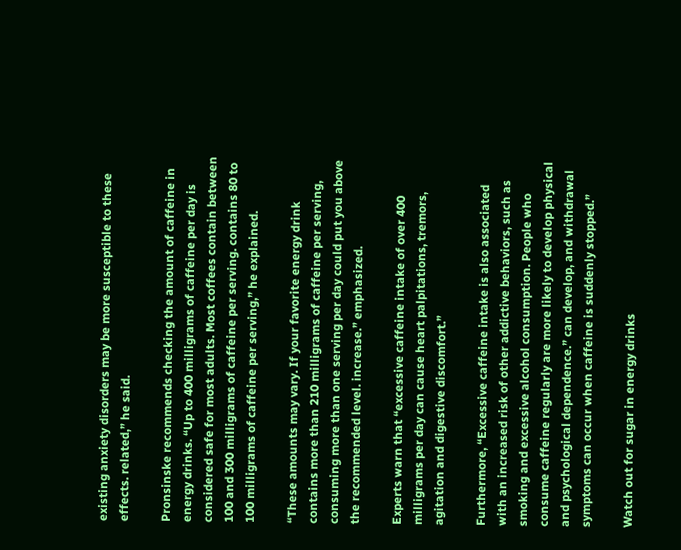existing anxiety disorders may be more susceptible to these effects. related,” he said.

Pronsinske recommends checking the amount of caffeine in energy drinks. “Up to 400 milligrams of caffeine per day is considered safe for most adults. Most coffees contain between 100 and 300 milligrams of caffeine per serving. contains 80 to 100 milligrams of caffeine per serving,” he explained.

“These amounts may vary. If your favorite energy drink contains more than 210 milligrams of caffeine per serving, consuming more than one serving per day could put you above the recommended level. increase.” emphasized.

Experts warn that “excessive caffeine intake of over 400 milligrams per day can cause heart palpitations, tremors, agitation and digestive discomfort.”

Furthermore, “Excessive caffeine intake is also associated with an increased risk of other addictive behaviors, such as smoking and excessive alcohol consumption. People who consume caffeine regularly are more likely to develop physical and psychological dependence.” can develop, and withdrawal symptoms can occur when caffeine is suddenly stopped.”

Watch out for sugar in energy drinks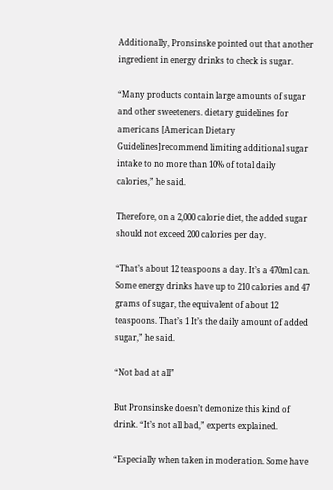Additionally, Pronsinske pointed out that another ingredient in energy drinks to check is sugar.

“Many products contain large amounts of sugar and other sweeteners. dietary guidelines for americans [American Dietary Guidelines]recommend limiting additional sugar intake to no more than 10% of total daily calories,” he said.

Therefore, on a 2,000 calorie diet, the added sugar should not exceed 200 calories per day.

“That’s about 12 teaspoons a day. It’s a 470ml can. Some energy drinks have up to 210 calories and 47 grams of sugar, the equivalent of about 12 teaspoons. That’s 1 It’s the daily amount of added sugar,” he said.

“Not bad at all”

But Pronsinske doesn’t demonize this kind of drink. “It’s not all bad,” experts explained.

“Especially when taken in moderation. Some have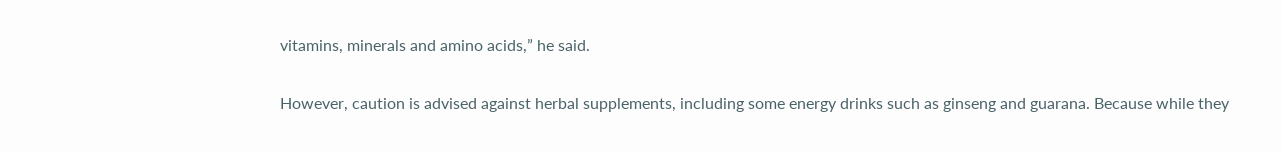vitamins, minerals and amino acids,” he said.

However, caution is advised against herbal supplements, including some energy drinks such as ginseng and guarana. Because while they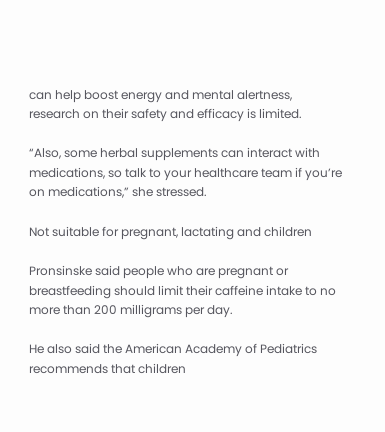can help boost energy and mental alertness, research on their safety and efficacy is limited.

“Also, some herbal supplements can interact with medications, so talk to your healthcare team if you’re on medications,” she stressed.

Not suitable for pregnant, lactating and children

Pronsinske said people who are pregnant or breastfeeding should limit their caffeine intake to no more than 200 milligrams per day.

He also said the American Academy of Pediatrics recommends that children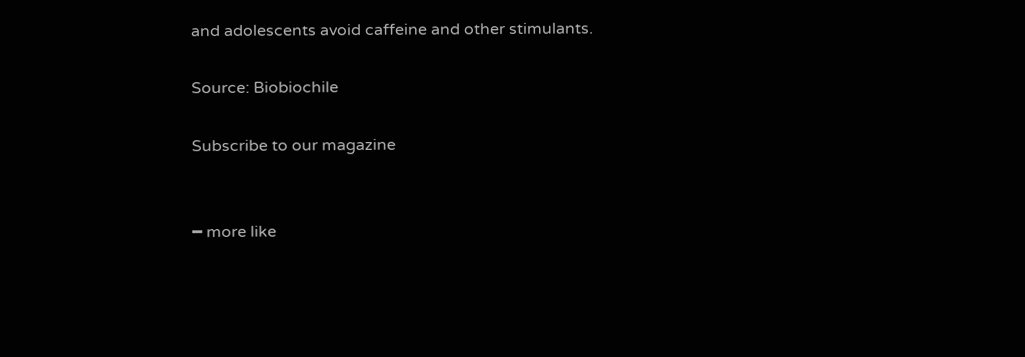and adolescents avoid caffeine and other stimulants.

Source: Biobiochile

Subscribe to our magazine


━ more like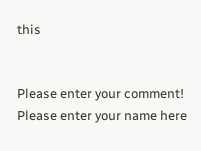this


Please enter your comment!
Please enter your name here